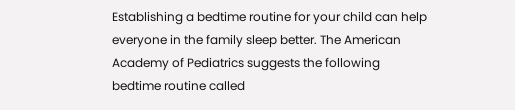Establishing a bedtime routine for your child can help everyone in the family sleep better. The American Academy of Pediatrics suggests the following bedtime routine called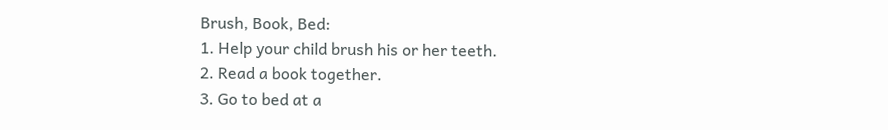Brush, Book, Bed:
1. Help your child brush his or her teeth.
2. Read a book together.
3. Go to bed at a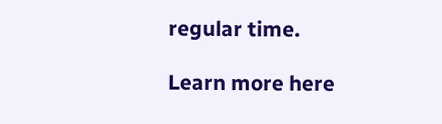regular time.

Learn more here